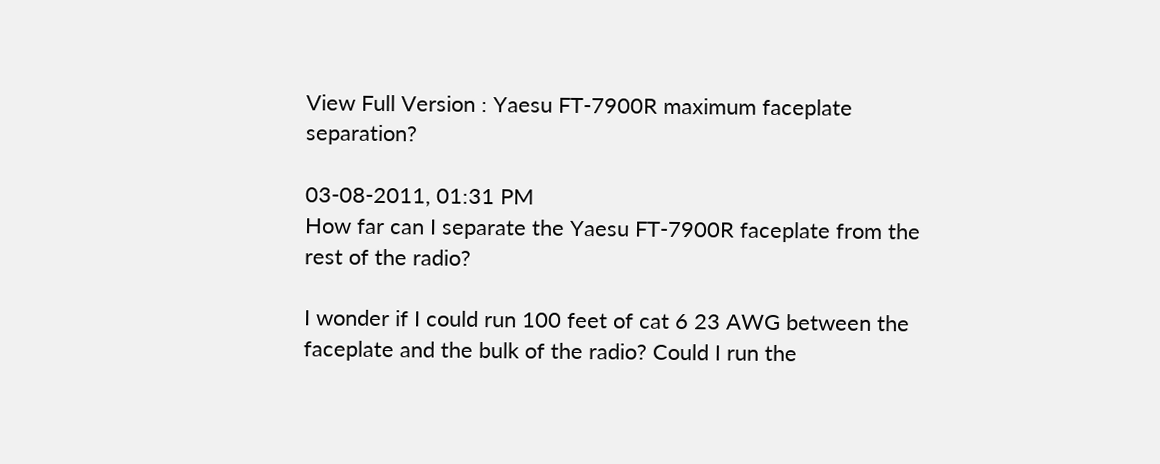View Full Version : Yaesu FT-7900R maximum faceplate separation?

03-08-2011, 01:31 PM
How far can I separate the Yaesu FT-7900R faceplate from the rest of the radio?

I wonder if I could run 100 feet of cat 6 23 AWG between the faceplate and the bulk of the radio? Could I run the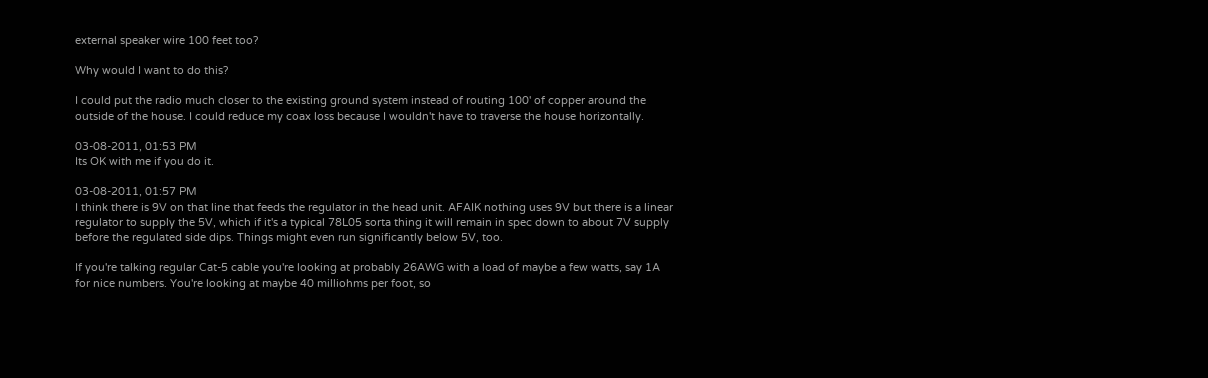external speaker wire 100 feet too?

Why would I want to do this?

I could put the radio much closer to the existing ground system instead of routing 100' of copper around the outside of the house. I could reduce my coax loss because I wouldn't have to traverse the house horizontally.

03-08-2011, 01:53 PM
Its OK with me if you do it.

03-08-2011, 01:57 PM
I think there is 9V on that line that feeds the regulator in the head unit. AFAIK nothing uses 9V but there is a linear regulator to supply the 5V, which if it's a typical 78L05 sorta thing it will remain in spec down to about 7V supply before the regulated side dips. Things might even run significantly below 5V, too.

If you're talking regular Cat-5 cable you're looking at probably 26AWG with a load of maybe a few watts, say 1A for nice numbers. You're looking at maybe 40 milliohms per foot, so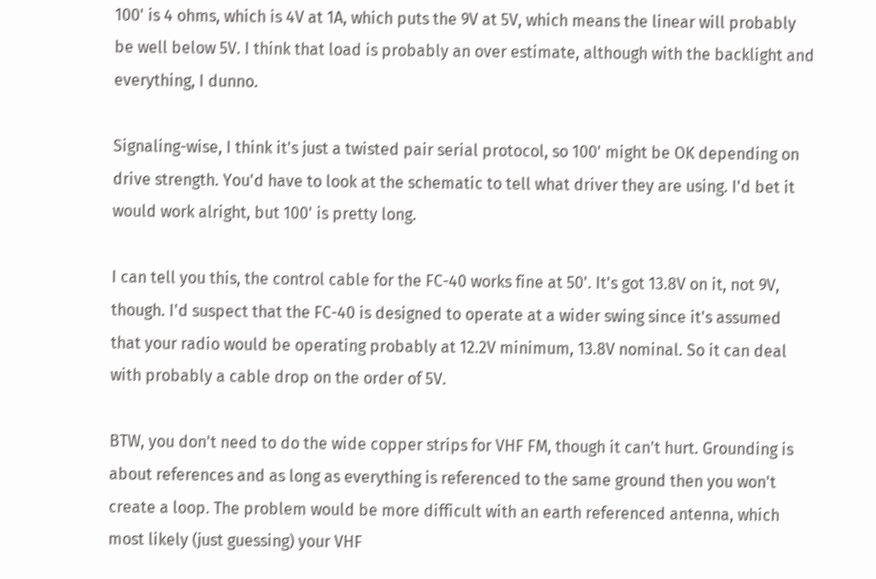100' is 4 ohms, which is 4V at 1A, which puts the 9V at 5V, which means the linear will probably be well below 5V. I think that load is probably an over estimate, although with the backlight and everything, I dunno.

Signaling-wise, I think it's just a twisted pair serial protocol, so 100' might be OK depending on drive strength. You'd have to look at the schematic to tell what driver they are using. I'd bet it would work alright, but 100' is pretty long.

I can tell you this, the control cable for the FC-40 works fine at 50'. It's got 13.8V on it, not 9V, though. I'd suspect that the FC-40 is designed to operate at a wider swing since it's assumed that your radio would be operating probably at 12.2V minimum, 13.8V nominal. So it can deal with probably a cable drop on the order of 5V.

BTW, you don't need to do the wide copper strips for VHF FM, though it can't hurt. Grounding is about references and as long as everything is referenced to the same ground then you won't create a loop. The problem would be more difficult with an earth referenced antenna, which most likely (just guessing) your VHF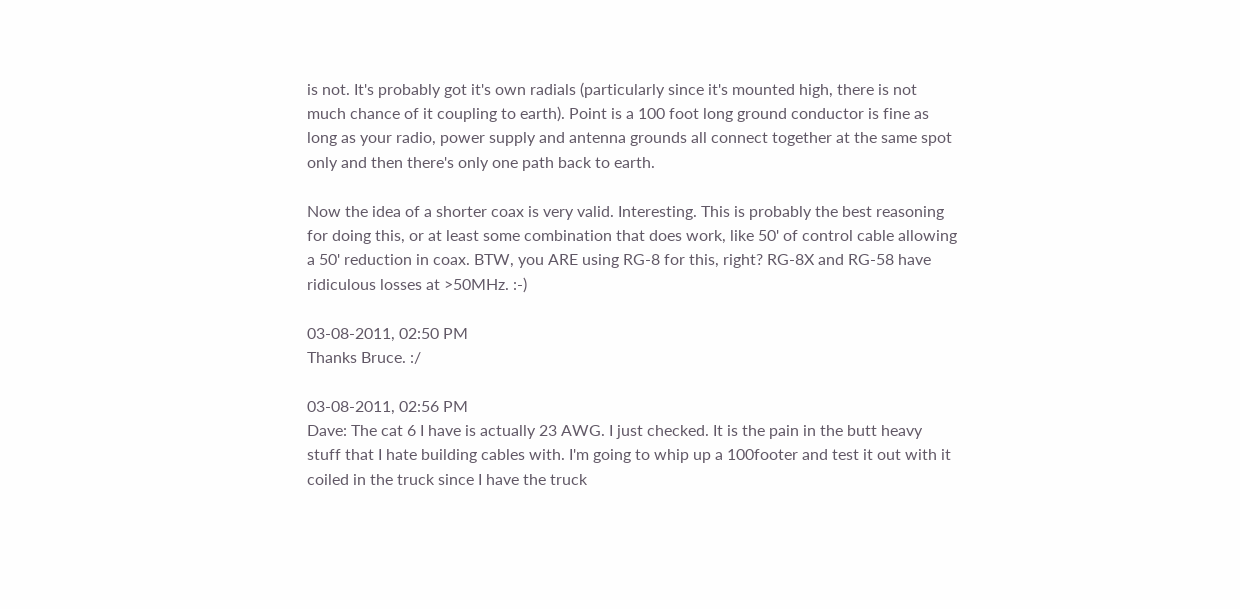is not. It's probably got it's own radials (particularly since it's mounted high, there is not much chance of it coupling to earth). Point is a 100 foot long ground conductor is fine as long as your radio, power supply and antenna grounds all connect together at the same spot only and then there's only one path back to earth.

Now the idea of a shorter coax is very valid. Interesting. This is probably the best reasoning for doing this, or at least some combination that does work, like 50' of control cable allowing a 50' reduction in coax. BTW, you ARE using RG-8 for this, right? RG-8X and RG-58 have ridiculous losses at >50MHz. :-)

03-08-2011, 02:50 PM
Thanks Bruce. :/

03-08-2011, 02:56 PM
Dave: The cat 6 I have is actually 23 AWG. I just checked. It is the pain in the butt heavy stuff that I hate building cables with. I'm going to whip up a 100footer and test it out with it coiled in the truck since I have the truck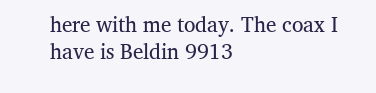here with me today. The coax I have is Beldin 9913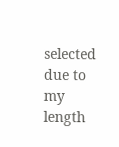selected due to my length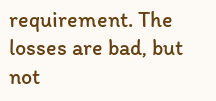requirement. The losses are bad, but not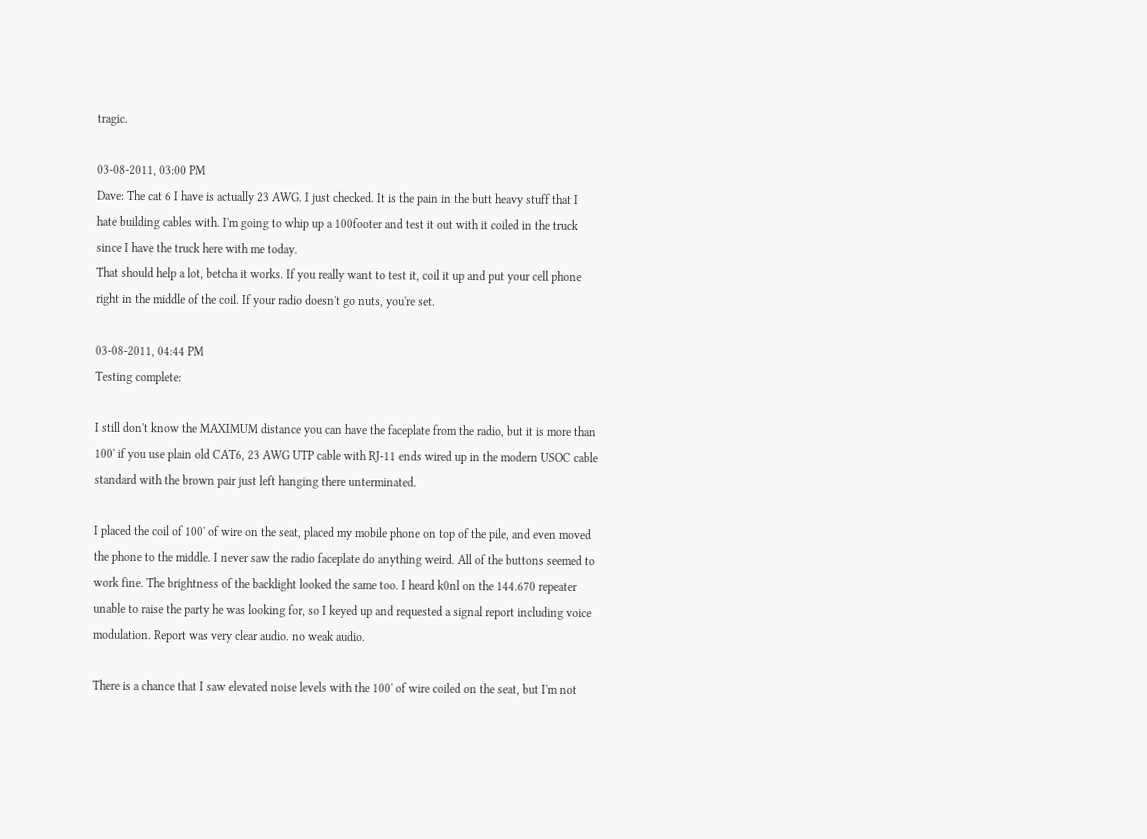tragic.

03-08-2011, 03:00 PM
Dave: The cat 6 I have is actually 23 AWG. I just checked. It is the pain in the butt heavy stuff that I hate building cables with. I'm going to whip up a 100footer and test it out with it coiled in the truck since I have the truck here with me today.
That should help a lot, betcha it works. If you really want to test it, coil it up and put your cell phone right in the middle of the coil. If your radio doesn't go nuts, you're set.

03-08-2011, 04:44 PM
Testing complete:

I still don't know the MAXIMUM distance you can have the faceplate from the radio, but it is more than 100' if you use plain old CAT6, 23 AWG UTP cable with RJ-11 ends wired up in the modern USOC cable standard with the brown pair just left hanging there unterminated.

I placed the coil of 100' of wire on the seat, placed my mobile phone on top of the pile, and even moved the phone to the middle. I never saw the radio faceplate do anything weird. All of the buttons seemed to work fine. The brightness of the backlight looked the same too. I heard k0nl on the 144.670 repeater unable to raise the party he was looking for, so I keyed up and requested a signal report including voice modulation. Report was very clear audio. no weak audio.

There is a chance that I saw elevated noise levels with the 100' of wire coiled on the seat, but I'm not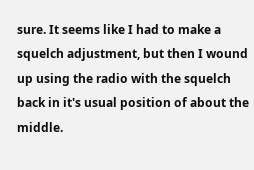sure. It seems like I had to make a squelch adjustment, but then I wound up using the radio with the squelch back in it's usual position of about the middle.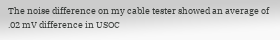The noise difference on my cable tester showed an average of .02 mV difference in USOC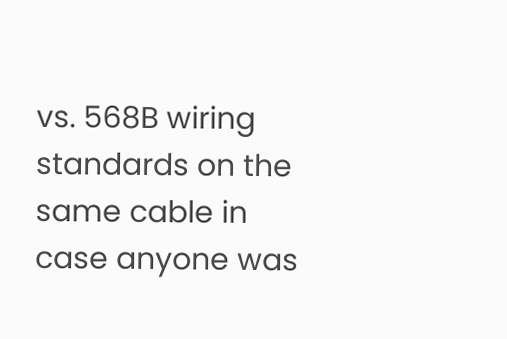vs. 568B wiring standards on the same cable in case anyone was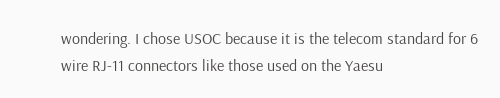wondering. I chose USOC because it is the telecom standard for 6 wire RJ-11 connectors like those used on the Yaesu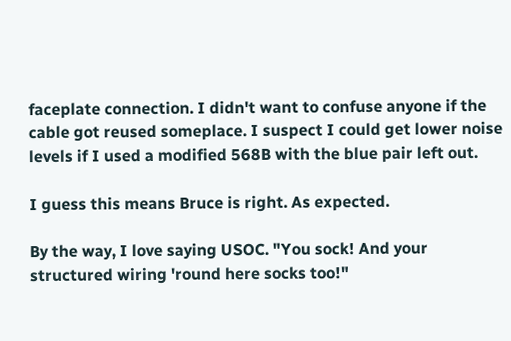faceplate connection. I didn't want to confuse anyone if the cable got reused someplace. I suspect I could get lower noise levels if I used a modified 568B with the blue pair left out.

I guess this means Bruce is right. As expected.

By the way, I love saying USOC. "You sock! And your structured wiring 'round here socks too!"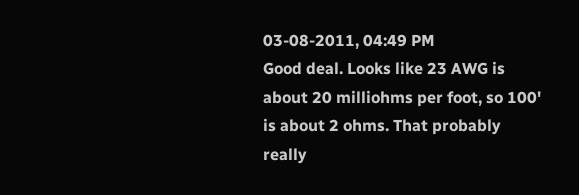03-08-2011, 04:49 PM
Good deal. Looks like 23 AWG is about 20 milliohms per foot, so 100' is about 2 ohms. That probably really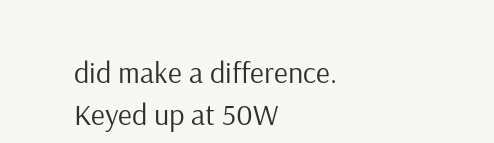did make a difference. Keyed up at 50W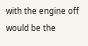with the engine off would be the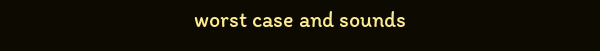worst case and sounds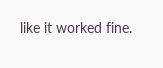like it worked fine.